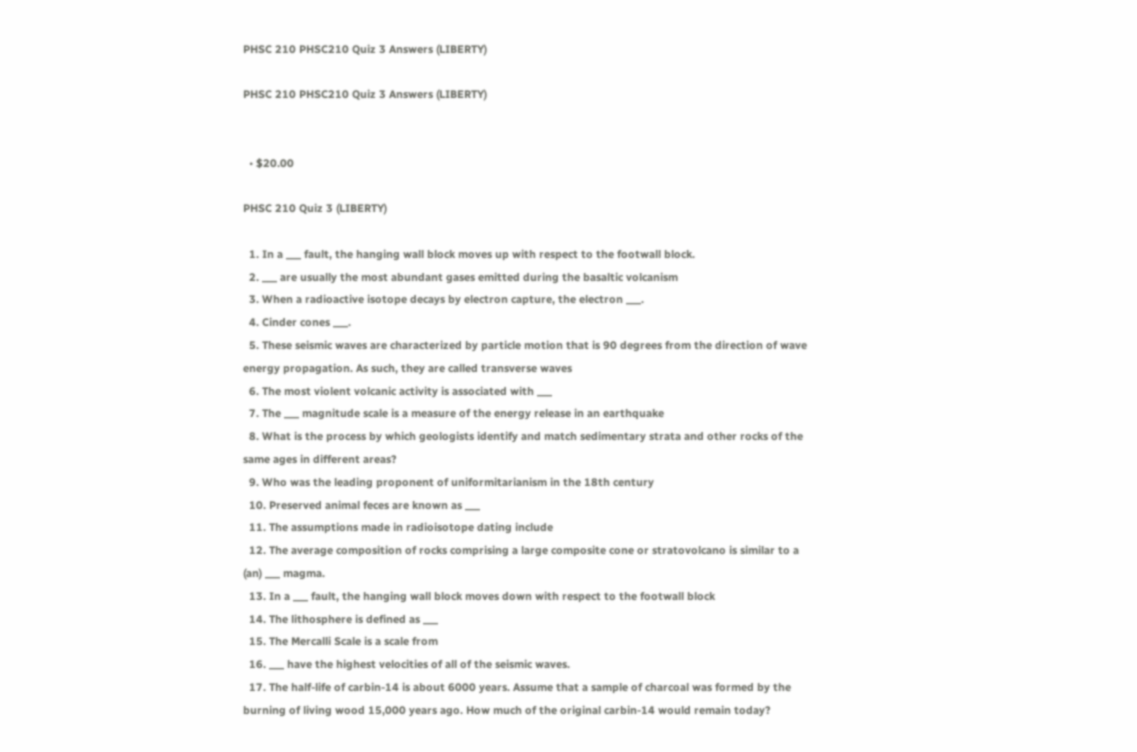PHSC 210 PHSC210 Quiz 3 Answers (LIBERTY)

PHSC 210 PHSC210 Quiz 3 Answers (LIBERTY)


  • $20.00

PHSC 210 Quiz 3 (LIBERTY)

  1. In a ___ fault, the hanging wall block moves up with respect to the footwall block.
  2. ___ are usually the most abundant gases emitted during the basaltic volcanism
  3. When a radioactive isotope decays by electron capture, the electron ___.
  4. Cinder cones ___.
  5. These seismic waves are characterized by particle motion that is 90 degrees from the direction of wave energy propagation. As such, they are called transverse waves
  6. The most violent volcanic activity is associated with ___
  7. The ___ magnitude scale is a measure of the energy release in an earthquake
  8. What is the process by which geologists identify and match sedimentary strata and other rocks of the same ages in different areas?
  9. Who was the leading proponent of uniformitarianism in the 18th century
  10. Preserved animal feces are known as ___
  11. The assumptions made in radioisotope dating include
  12. The average composition of rocks comprising a large composite cone or stratovolcano is similar to a (an) ___ magma.
  13. In a ___ fault, the hanging wall block moves down with respect to the footwall block
  14. The lithosphere is defined as ___
  15. The Mercalli Scale is a scale from
  16. ___ have the highest velocities of all of the seismic waves.
  17. The half-life of carbin-14 is about 6000 years. Assume that a sample of charcoal was formed by the burning of living wood 15,000 years ago. How much of the original carbin-14 would remain today?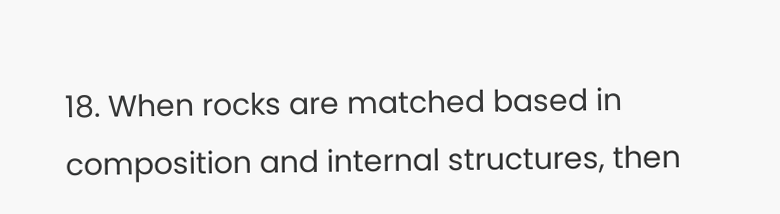18. When rocks are matched based in composition and internal structures, then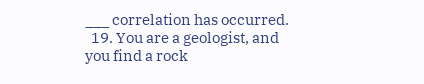___ correlation has occurred.
  19. You are a geologist, and you find a rock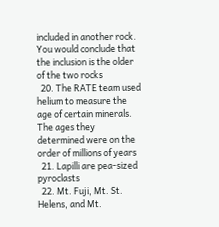included in another rock. You would conclude that the inclusion is the older of the two rocks
  20. The RATE team used helium to measure the age of certain minerals. The ages they determined were on the order of millions of years
  21. Lapilli are pea-sized pyroclasts
  22. Mt. Fuji, Mt. St. Helens, and Mt.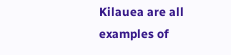Kilauea are all examples of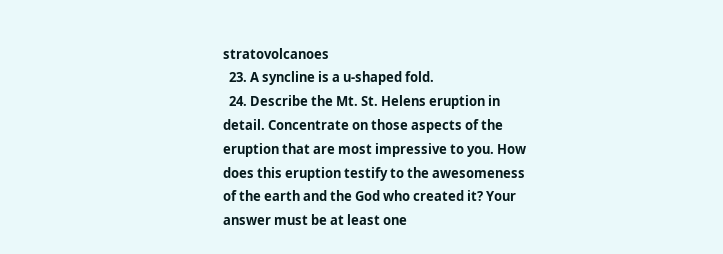stratovolcanoes
  23. A syncline is a u-shaped fold.
  24. Describe the Mt. St. Helens eruption in detail. Concentrate on those aspects of the eruption that are most impressive to you. How does this eruption testify to the awesomeness of the earth and the God who created it? Your answer must be at least one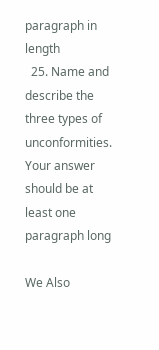paragraph in length
  25. Name and describe the three types of unconformities. Your answer should be at least one paragraph long

We Also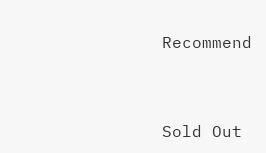Recommend



Sold Out